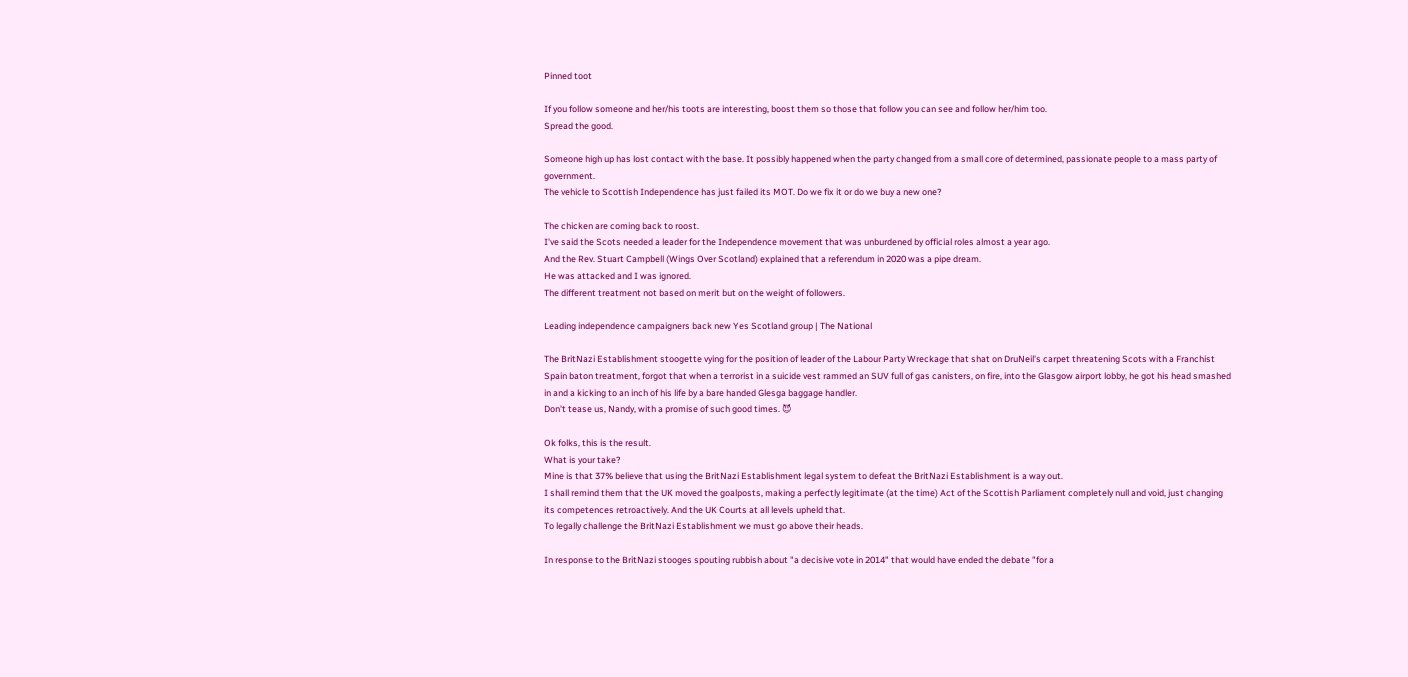Pinned toot

If you follow someone and her/his toots are interesting, boost them so those that follow you can see and follow her/him too.
Spread the good.

Someone high up has lost contact with the base. It possibly happened when the party changed from a small core of determined, passionate people to a mass party of government.
The vehicle to Scottish Independence has just failed its MOT. Do we fix it or do we buy a new one?

The chicken are coming back to roost.
I've said the Scots needed a leader for the Independence movement that was unburdened by official roles almost a year ago.
And the Rev. Stuart Campbell (Wings Over Scotland) explained that a referendum in 2020 was a pipe dream.
He was attacked and I was ignored.
The different treatment not based on merit but on the weight of followers.

Leading independence campaigners back new Yes Scotland group | The National

The BritNazi Establishment stoogette vying for the position of leader of the Labour Party Wreckage that shat on DruNeil's carpet threatening Scots with a Franchist Spain baton treatment, forgot that when a terrorist in a suicide vest rammed an SUV full of gas canisters, on fire, into the Glasgow airport lobby, he got his head smashed in and a kicking to an inch of his life by a bare handed Glesga baggage handler.
Don't tease us, Nandy, with a promise of such good times. 😈

Ok folks, this is the result.
What is your take?
Mine is that 37% believe that using the BritNazi Establishment legal system to defeat the BritNazi Establishment is a way out.
I shall remind them that the UK moved the goalposts, making a perfectly legitimate (at the time) Act of the Scottish Parliament completely null and void, just changing its competences retroactively. And the UK Courts at all levels upheld that.
To legally challenge the BritNazi Establishment we must go above their heads.

In response to the BritNazi stooges spouting rubbish about "a decisive vote in 2014" that would have ended the debate "for a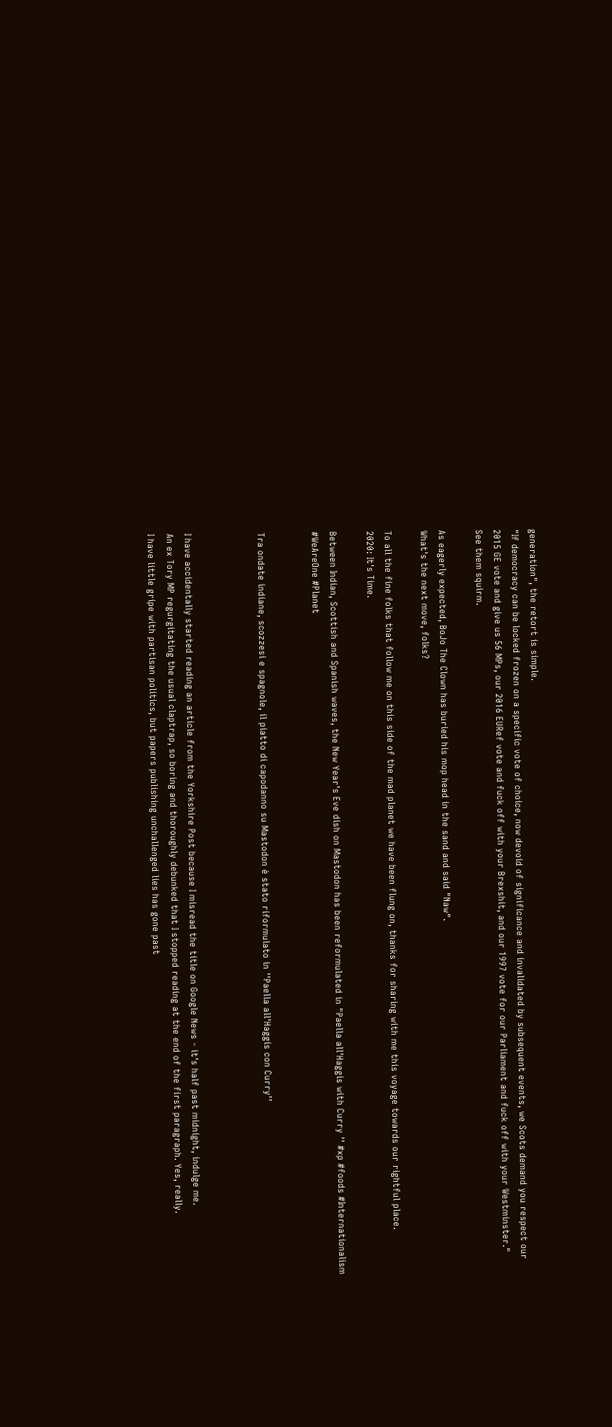generation", the retort is simple.
"If democracy can be locked frozen on a specific vote of choice, now devoid of significance and invalidated by subsequent events, we Scots demand you respect our 2015 GE vote and give us 56 MPs, our 2016 EURef vote and fuck off with your Brexshit, and our 1997 vote for our Parliament and fuck off with your Westminster."
See them squirm.

As eagerly expected, BoJo The Clown has buried his mop head in the sand and said "Naw".
What's the next move, folks?

To all the fine folks that follow me on this side of the mad planet we have been flung on, thanks for sharing with me this voyage towards our rightful place.
2020: It's Time.

Between Indian, Scottish and Spanish waves, the New Year's Eve dish on Mastodon has been reformulated in "Paella all'Haggis with Curry '' #xp #foods #Internationalism #WeAreOne #Planet


Tra ondate indiane, scozzesi e spagnole, il piatto di capodanno su Mastodon è stato riformulato in ''Paella all'Haggis con Curry''



I have accidentally started reading an article from the Yorkshire Post because I misread the title on Google News - it's half past midnight, indulge me.
An ex Tory MP regurgitating the usual claptrap, so boring and thoroughly debunked that I stopped reading at the end of the first paragraph. Yes, really.
I have little gripe with partisan politics, but papers publishing unchallenged lies has gone past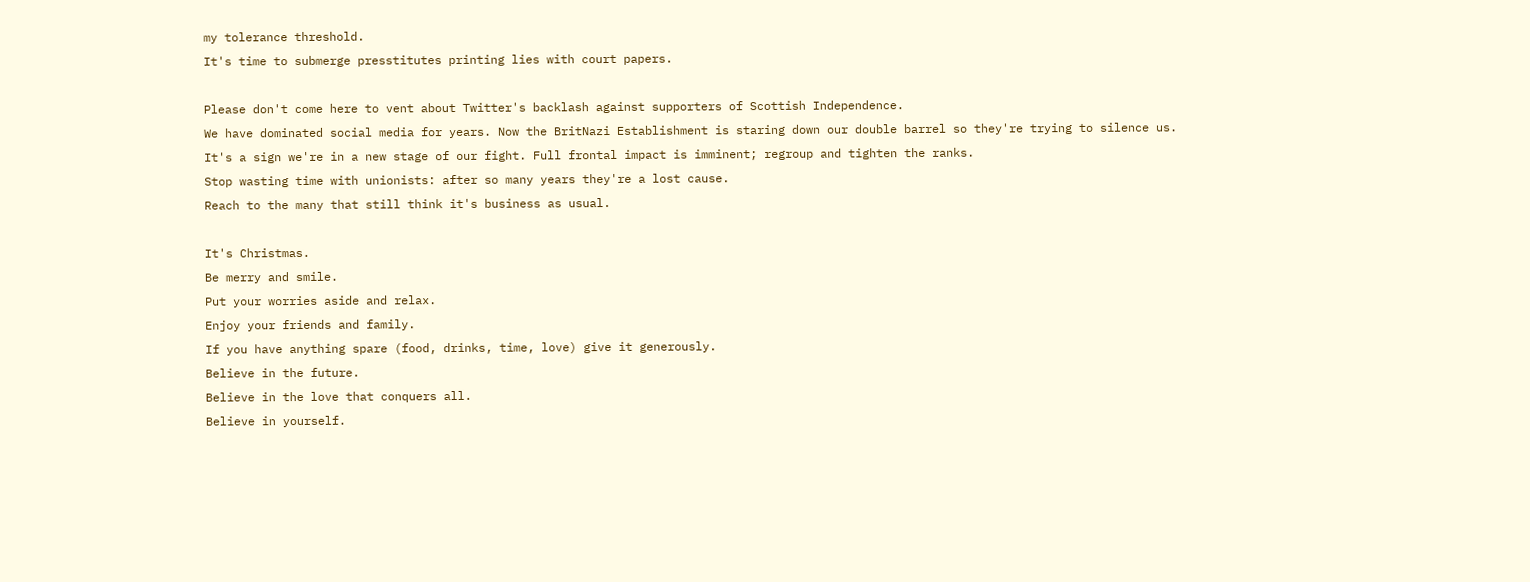my tolerance threshold.
It's time to submerge presstitutes printing lies with court papers.

Please don't come here to vent about Twitter's backlash against supporters of Scottish Independence.
We have dominated social media for years. Now the BritNazi Establishment is staring down our double barrel so they're trying to silence us.
It's a sign we're in a new stage of our fight. Full frontal impact is imminent; regroup and tighten the ranks.
Stop wasting time with unionists: after so many years they're a lost cause.
Reach to the many that still think it's business as usual.

It's Christmas.
Be merry and smile.
Put your worries aside and relax.
Enjoy your friends and family.
If you have anything spare (food, drinks, time, love) give it generously.
Believe in the future.
Believe in the love that conquers all.
Believe in yourself.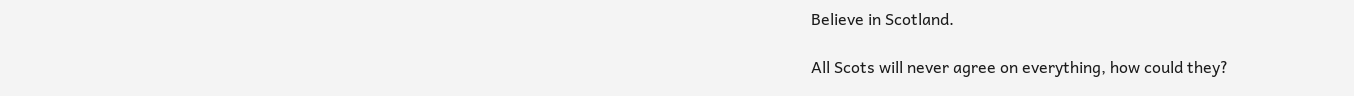Believe in Scotland.

All Scots will never agree on everything, how could they?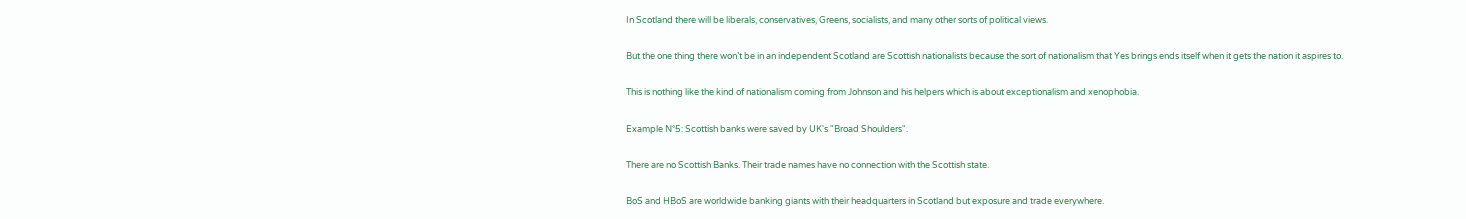In Scotland there will be liberals, conservatives, Greens, socialists, and many other sorts of political views.

But the one thing there won’t be in an independent Scotland are Scottish nationalists because the sort of nationalism that Yes brings ends itself when it gets the nation it aspires to.

This is nothing like the kind of nationalism coming from Johnson and his helpers which is about exceptionalism and xenophobia.

Example N°5: Scottish banks were saved by UK's "Broad Shoulders".

There are no Scottish Banks. Their trade names have no connection with the Scottish state.

BoS and HBoS are worldwide banking giants with their headquarters in Scotland but exposure and trade everywhere.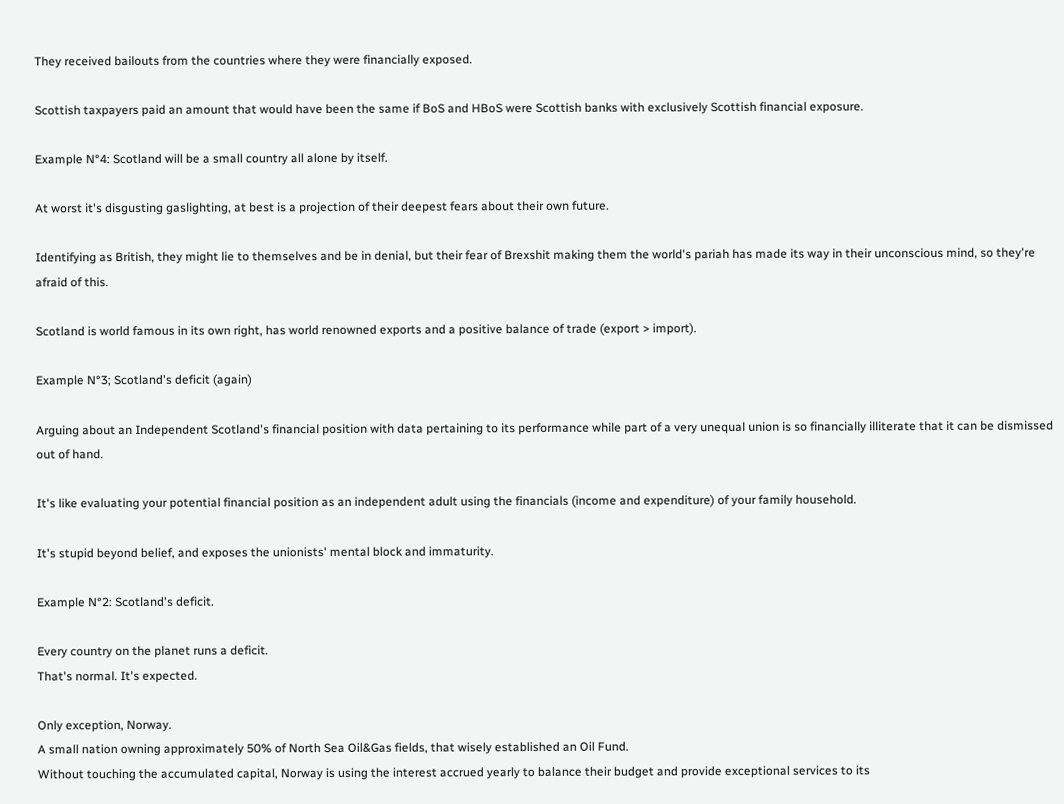They received bailouts from the countries where they were financially exposed.

Scottish taxpayers paid an amount that would have been the same if BoS and HBoS were Scottish banks with exclusively Scottish financial exposure.

Example N°4: Scotland will be a small country all alone by itself.

At worst it's disgusting gaslighting, at best is a projection of their deepest fears about their own future.

Identifying as British, they might lie to themselves and be in denial, but their fear of Brexshit making them the world's pariah has made its way in their unconscious mind, so they're afraid of this.

Scotland is world famous in its own right, has world renowned exports and a positive balance of trade (export > import).

Example N°3; Scotland's deficit (again)

Arguing about an Independent Scotland's financial position with data pertaining to its performance while part of a very unequal union is so financially illiterate that it can be dismissed out of hand.

It's like evaluating your potential financial position as an independent adult using the financials (income and expenditure) of your family household.

It's stupid beyond belief, and exposes the unionists' mental block and immaturity.

Example N°2: Scotland's deficit.

Every country on the planet runs a deficit.
That's normal. It's expected.

Only exception, Norway.
A small nation owning approximately 50% of North Sea Oil&Gas fields, that wisely established an Oil Fund.
Without touching the accumulated capital, Norway is using the interest accrued yearly to balance their budget and provide exceptional services to its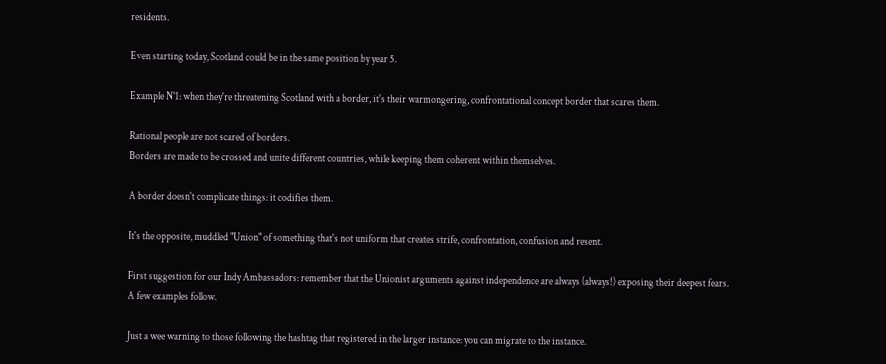residents.

Even starting today, Scotland could be in the same position by year 5.

Example N°1: when they're threatening Scotland with a border, it's their warmongering, confrontational concept border that scares them.

Rational people are not scared of borders.
Borders are made to be crossed and unite different countries, while keeping them coherent within themselves.

A border doesn't complicate things: it codifies them.

It's the opposite, muddled "Union" of something that's not uniform that creates strife, confrontation, confusion and resent.

First suggestion for our Indy Ambassadors: remember that the Unionist arguments against independence are always (always!) exposing their deepest fears.
A few examples follow.

Just a wee warning to those following the hashtag that registered in the larger instance: you can migrate to the instance.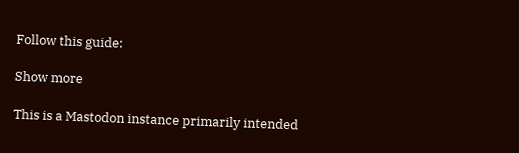Follow this guide:

Show more

This is a Mastodon instance primarily intended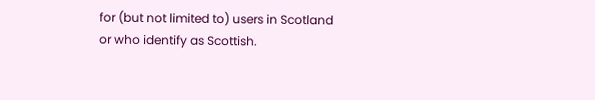for (but not limited to) users in Scotland or who identify as Scottish.